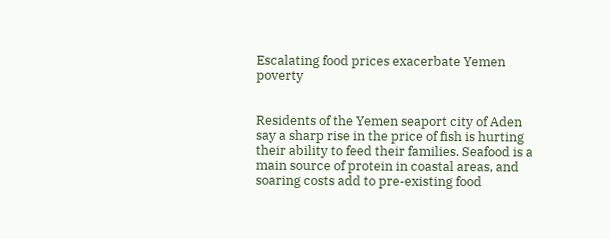Escalating food prices exacerbate Yemen poverty


Residents of the Yemen seaport city of Aden say a sharp rise in the price of fish is hurting their ability to feed their families. Seafood is a main source of protein in coastal areas, and soaring costs add to pre-existing food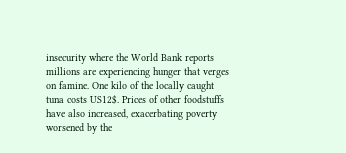insecurity where the World Bank reports millions are experiencing hunger that verges on famine. One kilo of the locally caught tuna costs US12$. Prices of other foodstuffs have also increased, exacerbating poverty worsened by the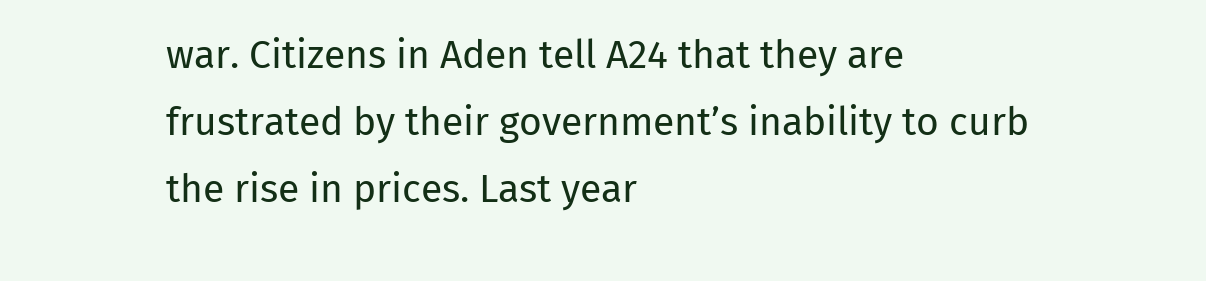war. Citizens in Aden tell A24 that they are frustrated by their government’s inability to curb the rise in prices. Last year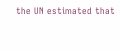the UN estimated that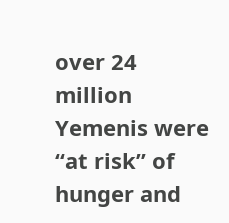over 24 million Yemenis were “at risk” of hunger and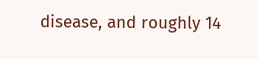disease, and roughly 14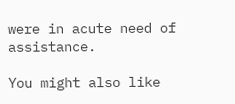were in acute need of assistance.

You might also like